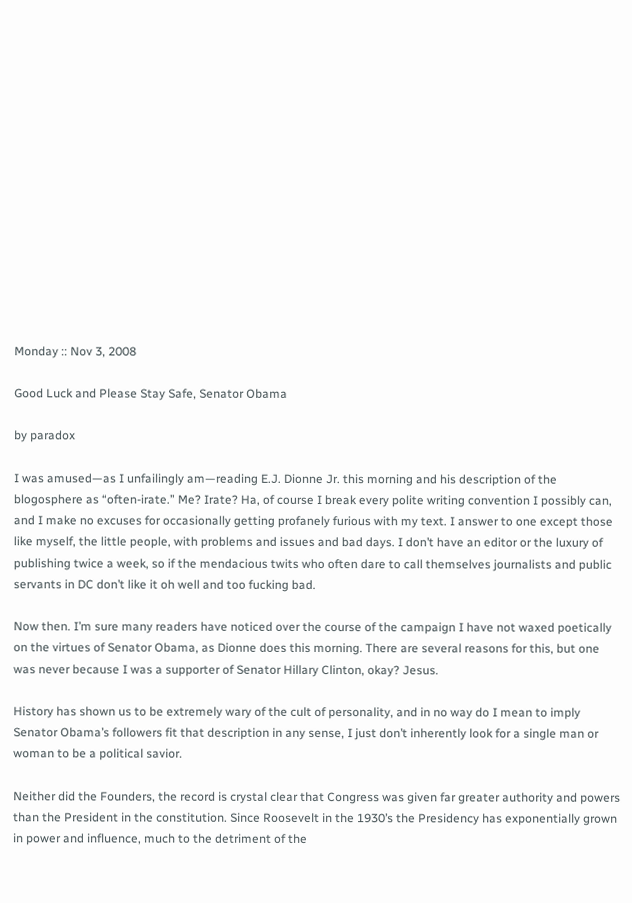Monday :: Nov 3, 2008

Good Luck and Please Stay Safe, Senator Obama

by paradox

I was amused—as I unfailingly am—reading E.J. Dionne Jr. this morning and his description of the blogosphere as “often-irate.” Me? Irate? Ha, of course I break every polite writing convention I possibly can, and I make no excuses for occasionally getting profanely furious with my text. I answer to one except those like myself, the little people, with problems and issues and bad days. I don’t have an editor or the luxury of publishing twice a week, so if the mendacious twits who often dare to call themselves journalists and public servants in DC don’t like it oh well and too fucking bad.

Now then. I’m sure many readers have noticed over the course of the campaign I have not waxed poetically on the virtues of Senator Obama, as Dionne does this morning. There are several reasons for this, but one was never because I was a supporter of Senator Hillary Clinton, okay? Jesus.

History has shown us to be extremely wary of the cult of personality, and in no way do I mean to imply Senator Obama’s followers fit that description in any sense, I just don’t inherently look for a single man or woman to be a political savior.

Neither did the Founders, the record is crystal clear that Congress was given far greater authority and powers than the President in the constitution. Since Roosevelt in the 1930’s the Presidency has exponentially grown in power and influence, much to the detriment of the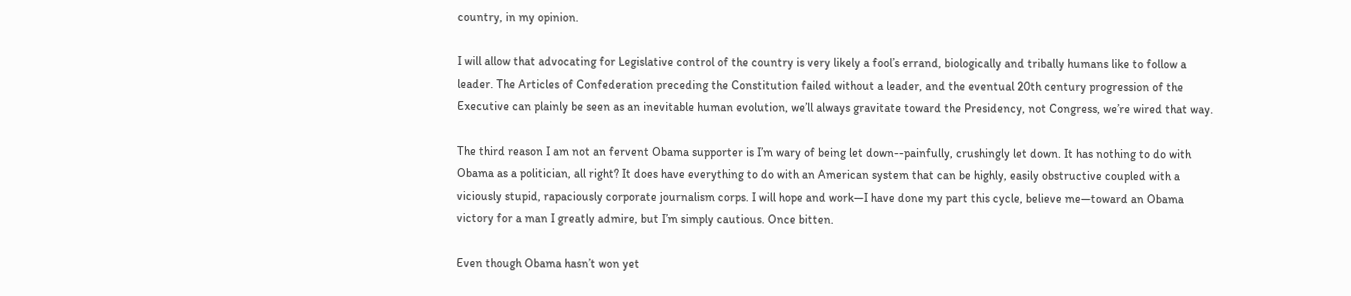country, in my opinion.

I will allow that advocating for Legislative control of the country is very likely a fool’s errand, biologically and tribally humans like to follow a leader. The Articles of Confederation preceding the Constitution failed without a leader, and the eventual 20th century progression of the Executive can plainly be seen as an inevitable human evolution, we’ll always gravitate toward the Presidency, not Congress, we’re wired that way.

The third reason I am not an fervent Obama supporter is I’m wary of being let down--painfully, crushingly let down. It has nothing to do with Obama as a politician, all right? It does have everything to do with an American system that can be highly, easily obstructive coupled with a viciously stupid, rapaciously corporate journalism corps. I will hope and work—I have done my part this cycle, believe me—toward an Obama victory for a man I greatly admire, but I’m simply cautious. Once bitten.

Even though Obama hasn’t won yet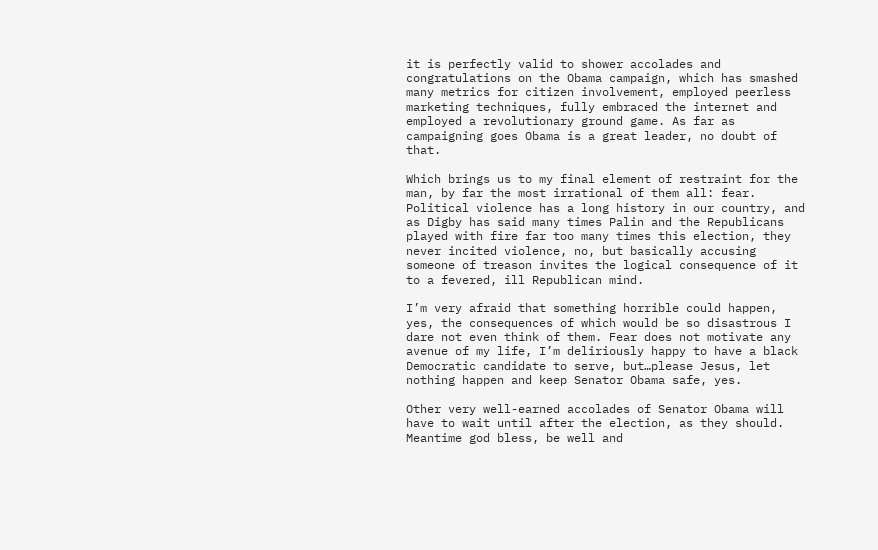it is perfectly valid to shower accolades and congratulations on the Obama campaign, which has smashed many metrics for citizen involvement, employed peerless marketing techniques, fully embraced the internet and employed a revolutionary ground game. As far as campaigning goes Obama is a great leader, no doubt of that.

Which brings us to my final element of restraint for the man, by far the most irrational of them all: fear. Political violence has a long history in our country, and as Digby has said many times Palin and the Republicans played with fire far too many times this election, they never incited violence, no, but basically accusing someone of treason invites the logical consequence of it to a fevered, ill Republican mind.

I’m very afraid that something horrible could happen, yes, the consequences of which would be so disastrous I dare not even think of them. Fear does not motivate any avenue of my life, I’m deliriously happy to have a black Democratic candidate to serve, but…please Jesus, let nothing happen and keep Senator Obama safe, yes.

Other very well-earned accolades of Senator Obama will have to wait until after the election, as they should. Meantime god bless, be well and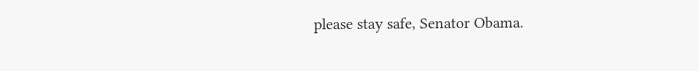please stay safe, Senator Obama.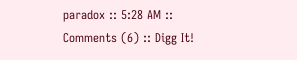paradox :: 5:28 AM :: Comments (6) :: Digg It!